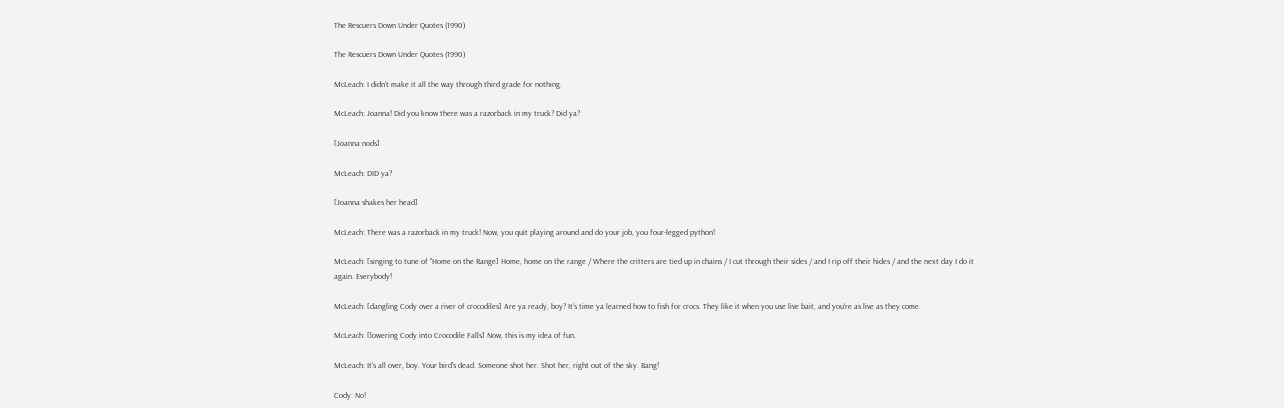The Rescuers Down Under Quotes (1990)

The Rescuers Down Under Quotes (1990)

McLeach: I didn't make it all the way through third grade for nothing.

McLeach: Joanna! Did you know there was a razorback in my truck? Did ya?

[Joanna nods]

McLeach: DID ya?

[Joanna shakes her head]

McLeach: There was a razorback in my truck! Now, you quit playing around and do your job, you four-legged python!

McLeach: [singing to tune of "Home on the Range] Home, home on the range / Where the critters are tied up in chains / I cut through their sides / and I rip off their hides / and the next day I do it again. Everybody!

McLeach: [dangling Cody over a river of crocodiles] Are ya ready, boy? It's time ya learned how to fish for crocs. They like it when you use live bait, and you're as live as they come.

McLeach: [lowering Cody into Crocodile Falls] Now, this is my idea of fun.

McLeach: It's all over, boy. Your bird's dead. Someone shot her. Shot her, right out of the sky. Bang!

Cody: No!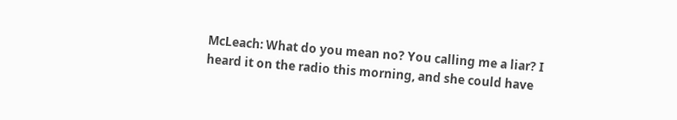McLeach: What do you mean no? You calling me a liar? I heard it on the radio this morning, and she could have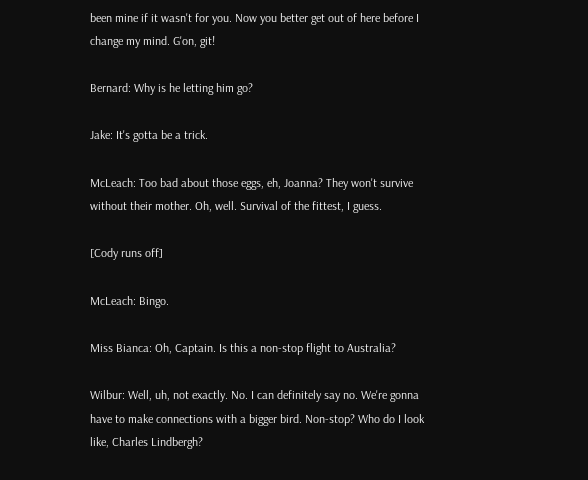been mine if it wasn't for you. Now you better get out of here before I change my mind. G'on, git!

Bernard: Why is he letting him go?

Jake: It's gotta be a trick.

McLeach: Too bad about those eggs, eh, Joanna? They won't survive without their mother. Oh, well. Survival of the fittest, I guess.

[Cody runs off]

McLeach: Bingo.

Miss Bianca: Oh, Captain. Is this a non-stop flight to Australia?

Wilbur: Well, uh, not exactly. No. I can definitely say no. We're gonna have to make connections with a bigger bird. Non-stop? Who do I look like, Charles Lindbergh?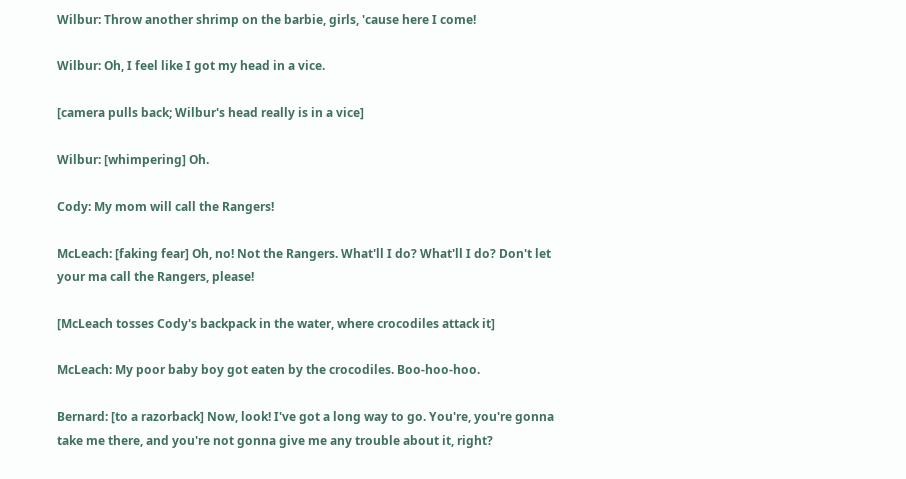Wilbur: Throw another shrimp on the barbie, girls, 'cause here I come!

Wilbur: Oh, I feel like I got my head in a vice.

[camera pulls back; Wilbur's head really is in a vice]

Wilbur: [whimpering] Oh.

Cody: My mom will call the Rangers!

McLeach: [faking fear] Oh, no! Not the Rangers. What'll I do? What'll I do? Don't let your ma call the Rangers, please!

[McLeach tosses Cody's backpack in the water, where crocodiles attack it]

McLeach: My poor baby boy got eaten by the crocodiles. Boo-hoo-hoo.

Bernard: [to a razorback] Now, look! I've got a long way to go. You're, you're gonna take me there, and you're not gonna give me any trouble about it, right?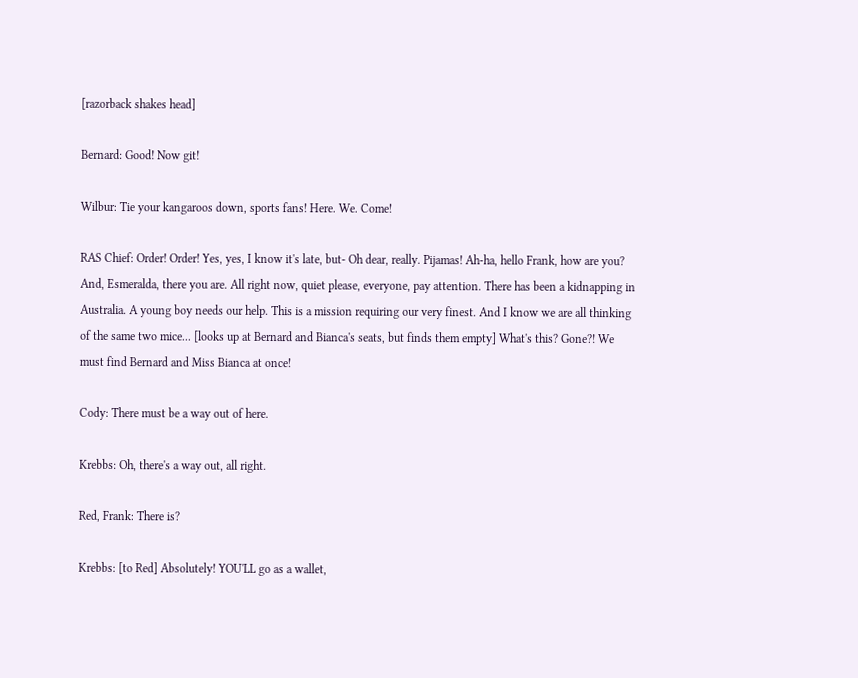[razorback shakes head]

Bernard: Good! Now git!

Wilbur: Tie your kangaroos down, sports fans! Here. We. Come!

RAS Chief: Order! Order! Yes, yes, I know it's late, but- Oh dear, really. Pijamas! Ah-ha, hello Frank, how are you? And, Esmeralda, there you are. All right now, quiet please, everyone, pay attention. There has been a kidnapping in Australia. A young boy needs our help. This is a mission requiring our very finest. And I know we are all thinking of the same two mice... [looks up at Bernard and Bianca's seats, but finds them empty] What's this? Gone?! We must find Bernard and Miss Bianca at once!

Cody: There must be a way out of here.

Krebbs: Oh, there's a way out, all right.

Red, Frank: There is?

Krebbs: [to Red] Absolutely! YOU'LL go as a wallet,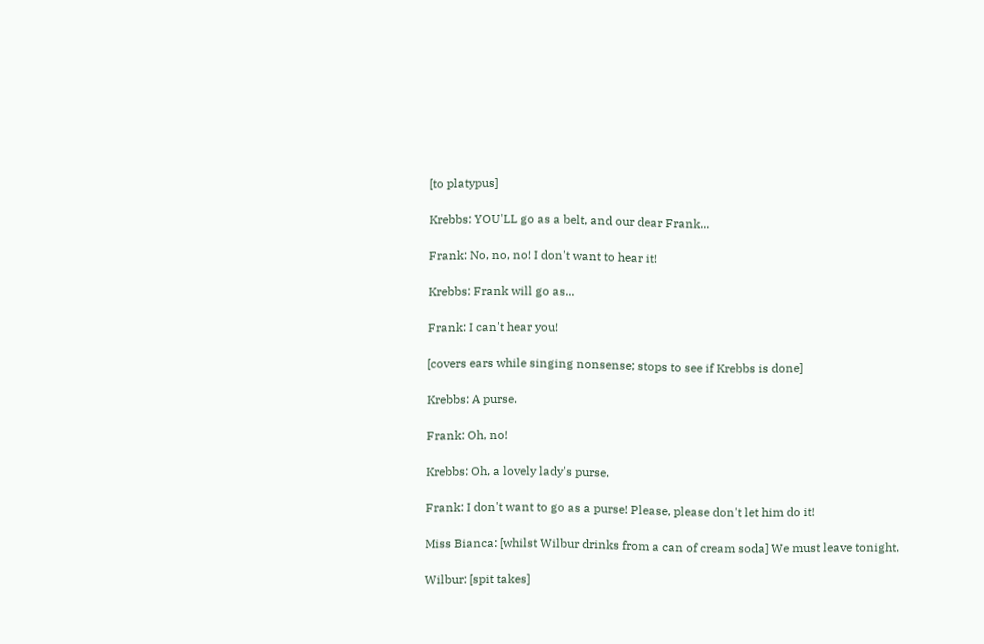[to platypus]

Krebbs: YOU'LL go as a belt, and our dear Frank...

Frank: No, no, no! I don't want to hear it!

Krebbs: Frank will go as...

Frank: I can't hear you!

[covers ears while singing nonsense; stops to see if Krebbs is done]

Krebbs: A purse.

Frank: Oh, no!

Krebbs: Oh, a lovely lady's purse.

Frank: I don't want to go as a purse! Please, please don't let him do it!

Miss Bianca: [whilst Wilbur drinks from a can of cream soda] We must leave tonight.

Wilbur: [spit takes]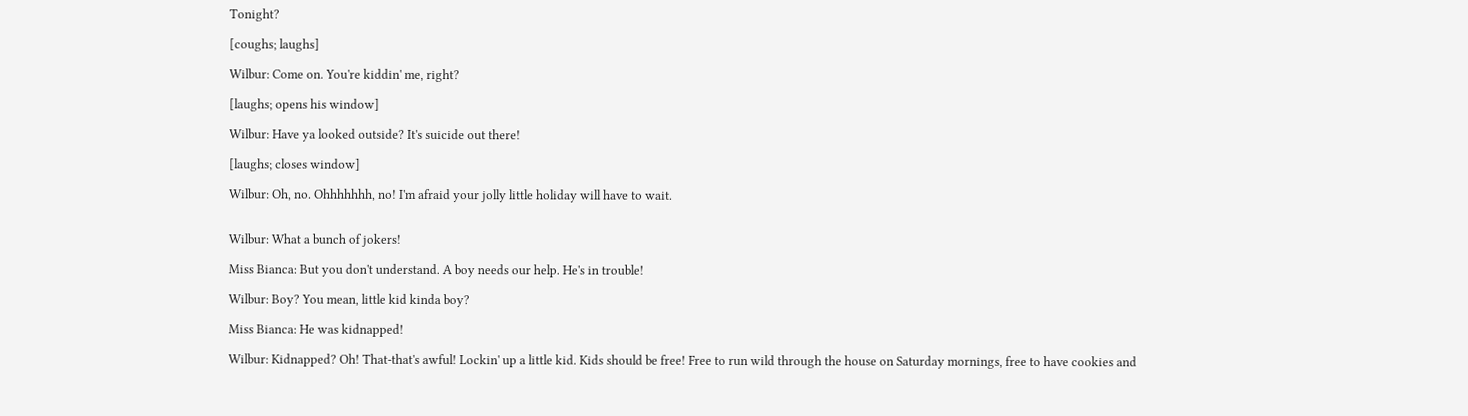Tonight?

[coughs; laughs]

Wilbur: Come on. You're kiddin' me, right?

[laughs; opens his window]

Wilbur: Have ya looked outside? It's suicide out there!

[laughs; closes window]

Wilbur: Oh, no. Ohhhhhhh, no! I'm afraid your jolly little holiday will have to wait.


Wilbur: What a bunch of jokers!

Miss Bianca: But you don't understand. A boy needs our help. He's in trouble!

Wilbur: Boy? You mean, little kid kinda boy?

Miss Bianca: He was kidnapped!

Wilbur: Kidnapped? Oh! That-that's awful! Lockin' up a little kid. Kids should be free! Free to run wild through the house on Saturday mornings, free to have cookies and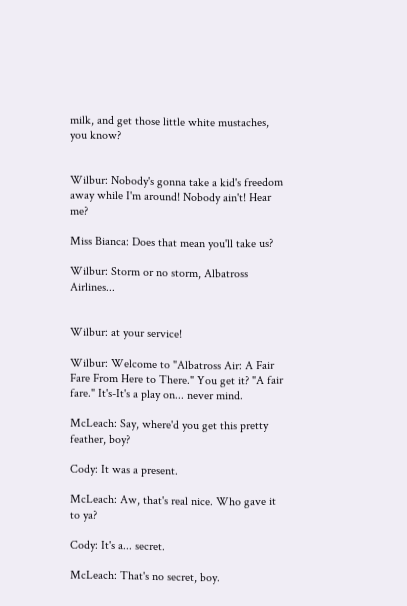milk, and get those little white mustaches, you know?


Wilbur: Nobody's gonna take a kid's freedom away while I'm around! Nobody ain't! Hear me?

Miss Bianca: Does that mean you'll take us?

Wilbur: Storm or no storm, Albatross Airlines...


Wilbur: at your service!

Wilbur: Welcome to "Albatross Air: A Fair Fare From Here to There." You get it? "A fair fare." It's-It's a play on... never mind.

McLeach: Say, where'd you get this pretty feather, boy?

Cody: It was a present.

McLeach: Aw, that's real nice. Who gave it to ya?

Cody: It's a... secret.

McLeach: That's no secret, boy.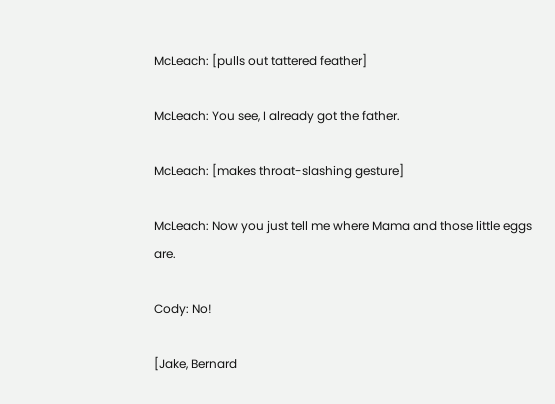McLeach: [pulls out tattered feather]

McLeach: You see, I already got the father.

McLeach: [makes throat-slashing gesture]

McLeach: Now you just tell me where Mama and those little eggs are.

Cody: No!

[Jake, Bernard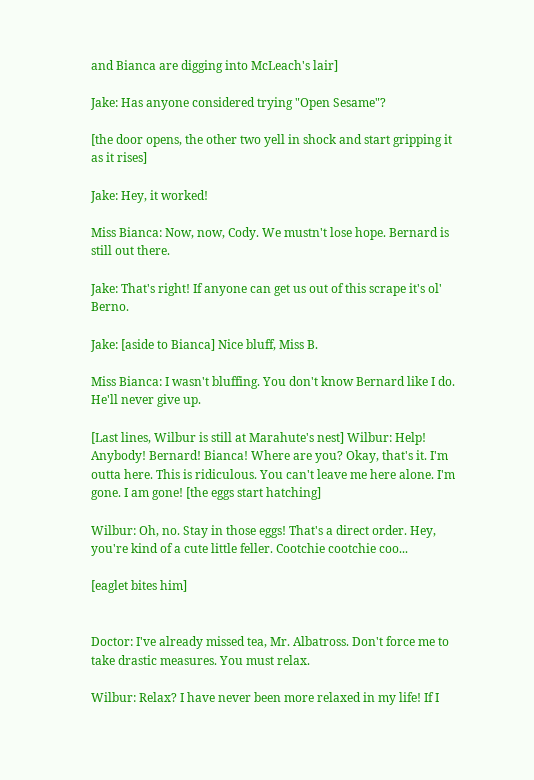and Bianca are digging into McLeach's lair]

Jake: Has anyone considered trying "Open Sesame"?

[the door opens, the other two yell in shock and start gripping it as it rises]

Jake: Hey, it worked!

Miss Bianca: Now, now, Cody. We mustn't lose hope. Bernard is still out there.

Jake: That's right! If anyone can get us out of this scrape it's ol' Berno.

Jake: [aside to Bianca] Nice bluff, Miss B.

Miss Bianca: I wasn't bluffing. You don't know Bernard like I do. He'll never give up.

[Last lines, Wilbur is still at Marahute's nest] Wilbur: Help! Anybody! Bernard! Bianca! Where are you? Okay, that's it. I'm outta here. This is ridiculous. You can't leave me here alone. I'm gone. I am gone! [the eggs start hatching]

Wilbur: Oh, no. Stay in those eggs! That's a direct order. Hey, you're kind of a cute little feller. Cootchie cootchie coo...

[eaglet bites him]


Doctor: I've already missed tea, Mr. Albatross. Don't force me to take drastic measures. You must relax.

Wilbur: Relax? I have never been more relaxed in my life! If I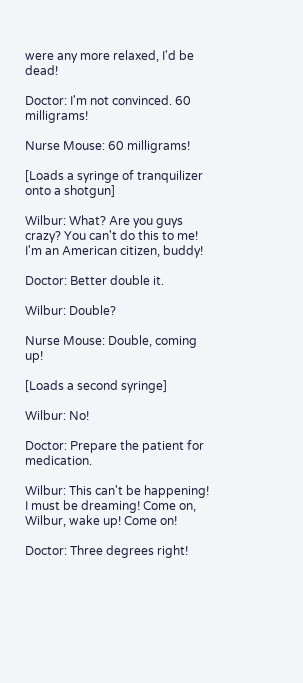were any more relaxed, I'd be dead!

Doctor: I'm not convinced. 60 milligrams!

Nurse Mouse: 60 milligrams!

[Loads a syringe of tranquilizer onto a shotgun]

Wilbur: What? Are you guys crazy? You can't do this to me! I'm an American citizen, buddy!

Doctor: Better double it.

Wilbur: Double?

Nurse Mouse: Double, coming up!

[Loads a second syringe]

Wilbur: No!

Doctor: Prepare the patient for medication.

Wilbur: This can't be happening! I must be dreaming! Come on, Wilbur, wake up! Come on!

Doctor: Three degrees right!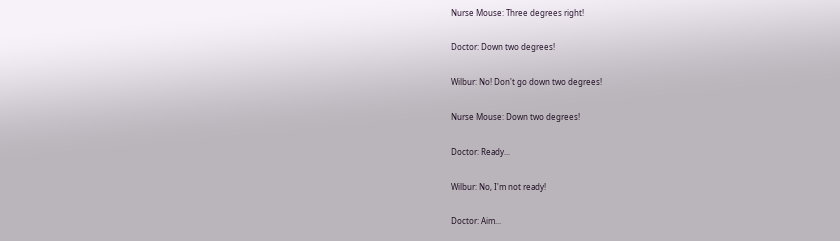Nurse Mouse: Three degrees right!

Doctor: Down two degrees!

Wilbur: No! Don't go down two degrees!

Nurse Mouse: Down two degrees!

Doctor: Ready...

Wilbur: No, I'm not ready!

Doctor: Aim...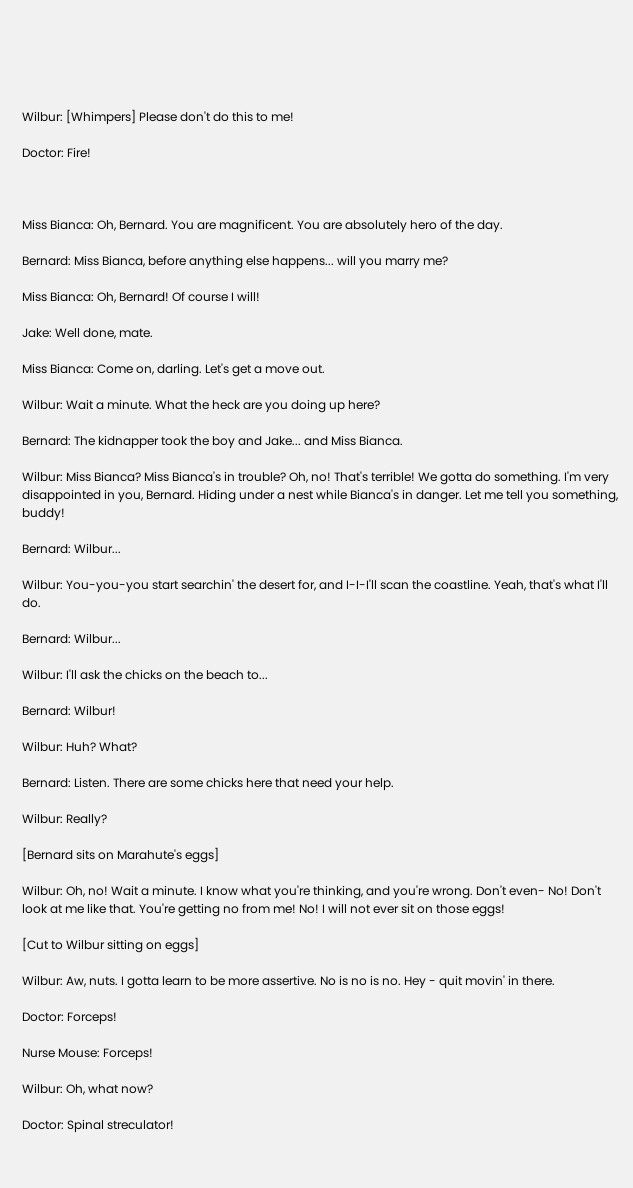Wilbur: [Whimpers] Please don't do this to me!

Doctor: Fire!



Miss Bianca: Oh, Bernard. You are magnificent. You are absolutely hero of the day.

Bernard: Miss Bianca, before anything else happens... will you marry me?

Miss Bianca: Oh, Bernard! Of course I will!

Jake: Well done, mate.

Miss Bianca: Come on, darling. Let's get a move out.

Wilbur: Wait a minute. What the heck are you doing up here?

Bernard: The kidnapper took the boy and Jake... and Miss Bianca.

Wilbur: Miss Bianca? Miss Bianca's in trouble? Oh, no! That's terrible! We gotta do something. I'm very disappointed in you, Bernard. Hiding under a nest while Bianca's in danger. Let me tell you something, buddy!

Bernard: Wilbur...

Wilbur: You-you-you start searchin' the desert for, and I-I-I'll scan the coastline. Yeah, that's what I'll do.

Bernard: Wilbur...

Wilbur: I'll ask the chicks on the beach to...

Bernard: Wilbur!

Wilbur: Huh? What?

Bernard: Listen. There are some chicks here that need your help.

Wilbur: Really?

[Bernard sits on Marahute's eggs]

Wilbur: Oh, no! Wait a minute. I know what you're thinking, and you're wrong. Don't even- No! Don't look at me like that. You're getting no from me! No! I will not ever sit on those eggs!

[Cut to Wilbur sitting on eggs]

Wilbur: Aw, nuts. I gotta learn to be more assertive. No is no is no. Hey - quit movin' in there.

Doctor: Forceps!

Nurse Mouse: Forceps!

Wilbur: Oh, what now?

Doctor: Spinal streculator!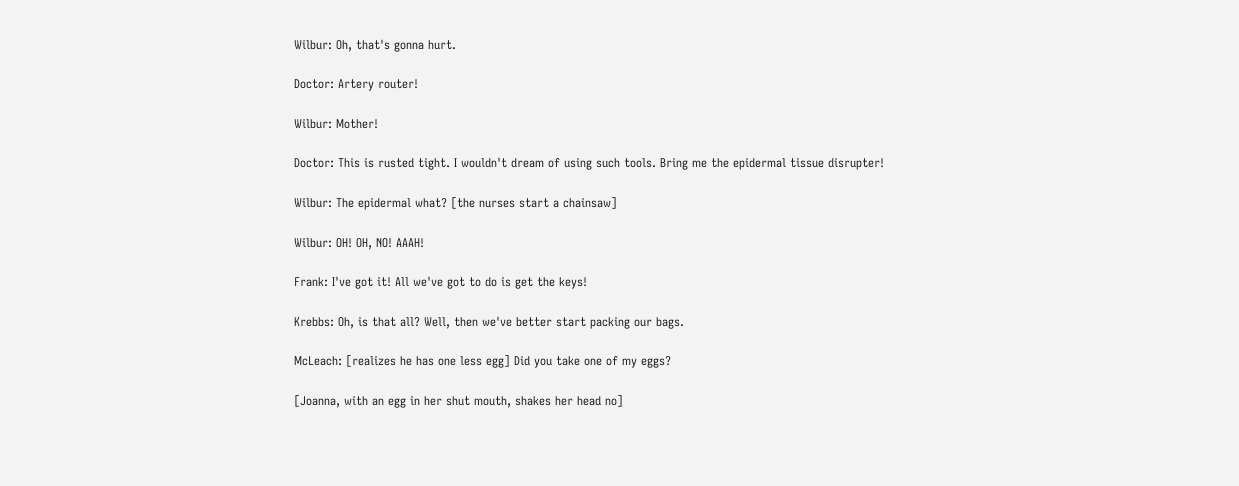Wilbur: Oh, that's gonna hurt.

Doctor: Artery router!

Wilbur: Mother!

Doctor: This is rusted tight. I wouldn't dream of using such tools. Bring me the epidermal tissue disrupter!

Wilbur: The epidermal what? [the nurses start a chainsaw]

Wilbur: OH! OH, NO! AAAH!

Frank: I've got it! All we've got to do is get the keys!

Krebbs: Oh, is that all? Well, then we've better start packing our bags.

McLeach: [realizes he has one less egg] Did you take one of my eggs?

[Joanna, with an egg in her shut mouth, shakes her head no]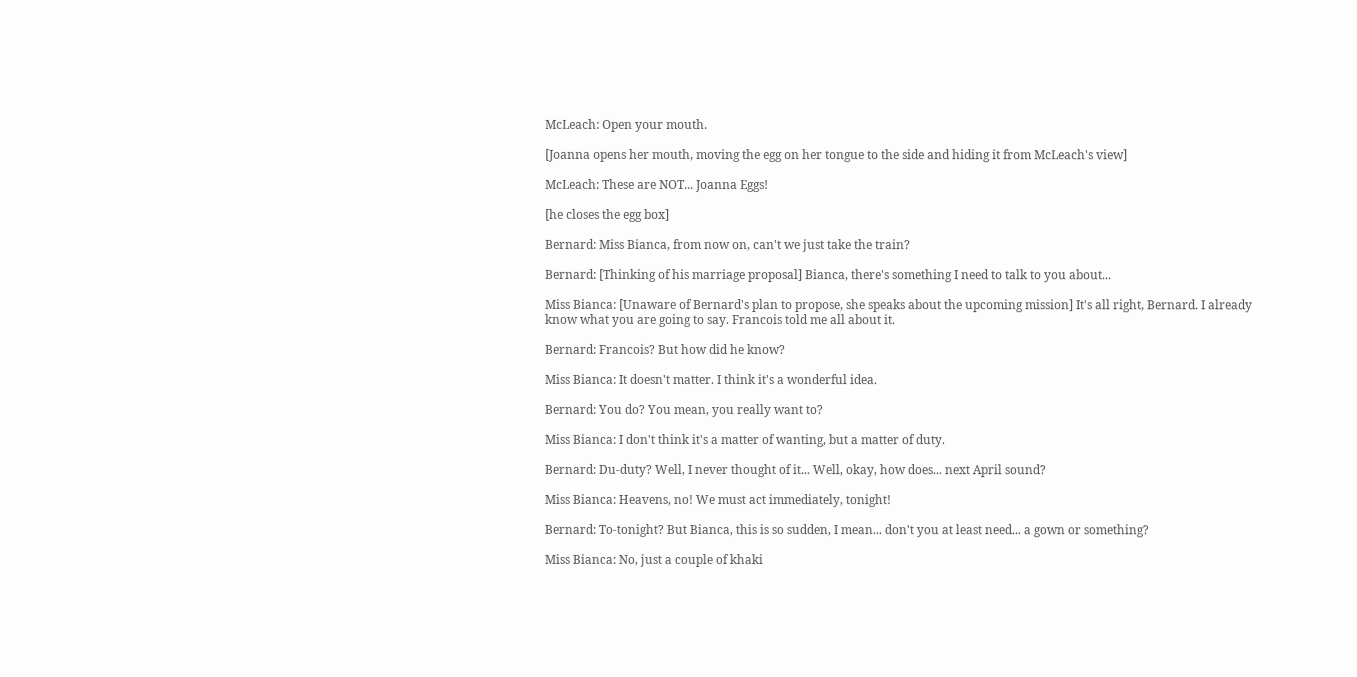McLeach: Open your mouth.

[Joanna opens her mouth, moving the egg on her tongue to the side and hiding it from McLeach's view]

McLeach: These are NOT... Joanna Eggs!

[he closes the egg box]

Bernard: Miss Bianca, from now on, can't we just take the train?

Bernard: [Thinking of his marriage proposal] Bianca, there's something I need to talk to you about...

Miss Bianca: [Unaware of Bernard's plan to propose, she speaks about the upcoming mission] It's all right, Bernard. I already know what you are going to say. Francois told me all about it.

Bernard: Francois? But how did he know?

Miss Bianca: It doesn't matter. I think it's a wonderful idea.

Bernard: You do? You mean, you really want to?

Miss Bianca: I don't think it's a matter of wanting, but a matter of duty.

Bernard: Du-duty? Well, I never thought of it... Well, okay, how does... next April sound?

Miss Bianca: Heavens, no! We must act immediately, tonight!

Bernard: To-tonight? But Bianca, this is so sudden, I mean... don't you at least need... a gown or something?

Miss Bianca: No, just a couple of khaki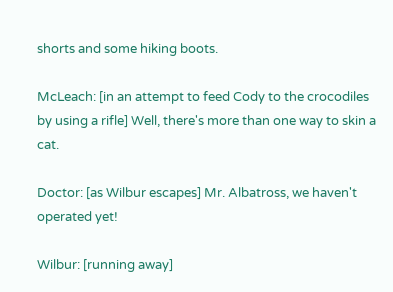shorts and some hiking boots.

McLeach: [in an attempt to feed Cody to the crocodiles by using a rifle] Well, there's more than one way to skin a cat.

Doctor: [as Wilbur escapes] Mr. Albatross, we haven't operated yet!

Wilbur: [running away]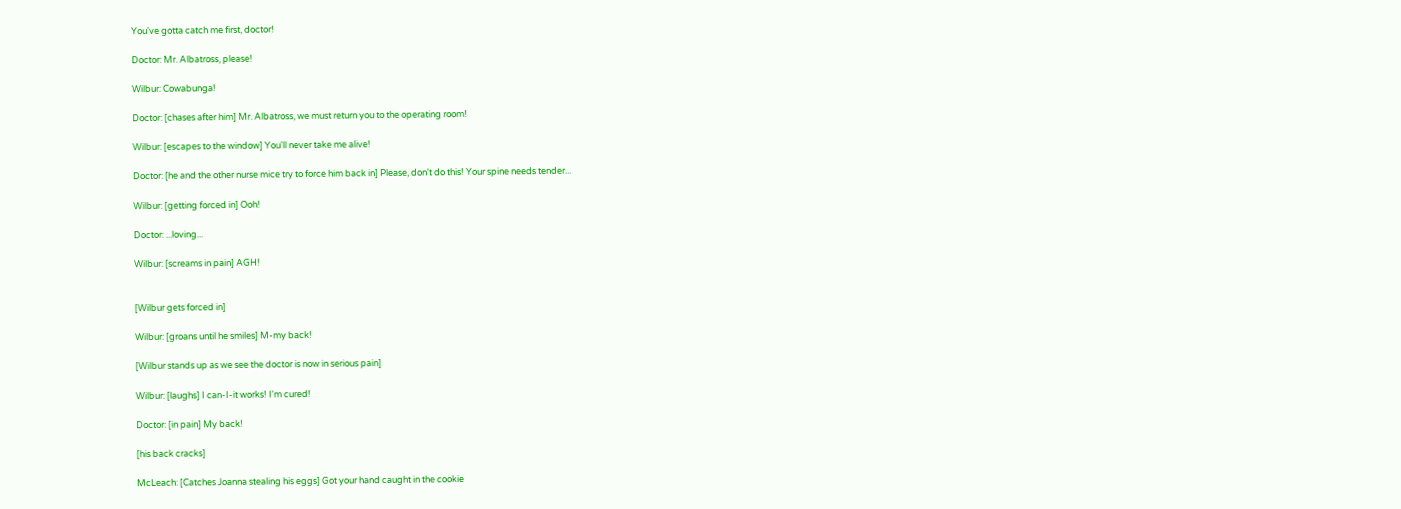You've gotta catch me first, doctor!

Doctor: Mr. Albatross, please!

Wilbur: Cowabunga!

Doctor: [chases after him] Mr. Albatross, we must return you to the operating room!

Wilbur: [escapes to the window] You'll never take me alive!

Doctor: [he and the other nurse mice try to force him back in] Please, don't do this! Your spine needs tender...

Wilbur: [getting forced in] Ooh!

Doctor: ...loving...

Wilbur: [screams in pain] AGH!


[Wilbur gets forced in]

Wilbur: [groans until he smiles] M-my back!

[Wilbur stands up as we see the doctor is now in serious pain]

Wilbur: [laughs] I can-I-it works! I'm cured!

Doctor: [in pain] My back!

[his back cracks]

McLeach: [Catches Joanna stealing his eggs] Got your hand caught in the cookie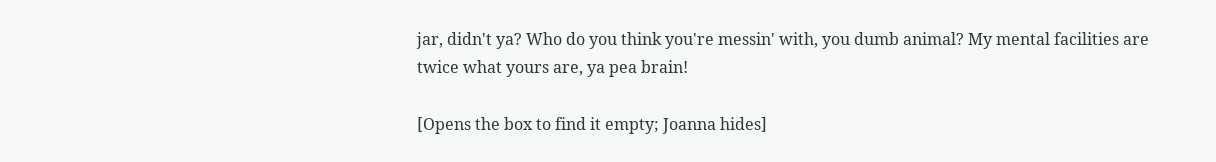jar, didn't ya? Who do you think you're messin' with, you dumb animal? My mental facilities are twice what yours are, ya pea brain!

[Opens the box to find it empty; Joanna hides]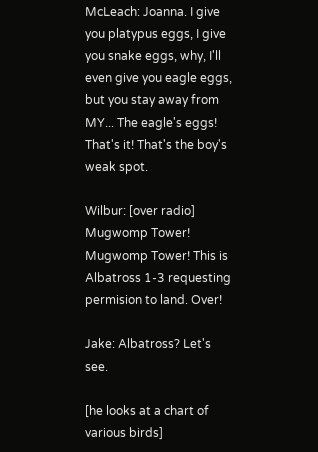McLeach: Joanna. I give you platypus eggs, I give you snake eggs, why, I'll even give you eagle eggs, but you stay away from MY... The eagle's eggs! That's it! That's the boy's weak spot.

Wilbur: [over radio] Mugwomp Tower! Mugwomp Tower! This is Albatross 1-3 requesting permision to land. Over!

Jake: Albatross? Let's see.

[he looks at a chart of various birds]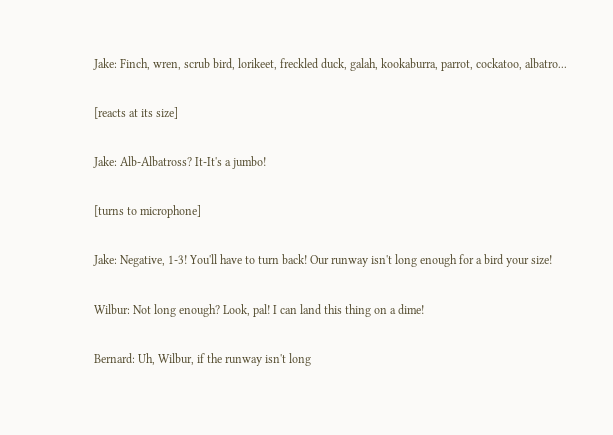Jake: Finch, wren, scrub bird, lorikeet, freckled duck, galah, kookaburra, parrot, cockatoo, albatro...

[reacts at its size]

Jake: Alb-Albatross? It-It's a jumbo!

[turns to microphone]

Jake: Negative, 1-3! You'll have to turn back! Our runway isn't long enough for a bird your size!

Wilbur: Not long enough? Look, pal! I can land this thing on a dime!

Bernard: Uh, Wilbur, if the runway isn't long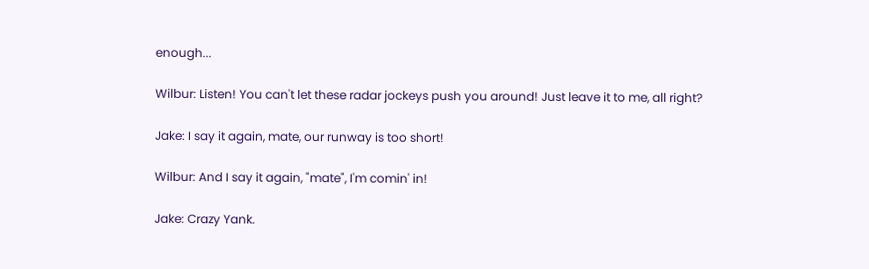enough...

Wilbur: Listen! You can't let these radar jockeys push you around! Just leave it to me, all right?

Jake: I say it again, mate, our runway is too short!

Wilbur: And I say it again, "mate", I'm comin' in!

Jake: Crazy Yank.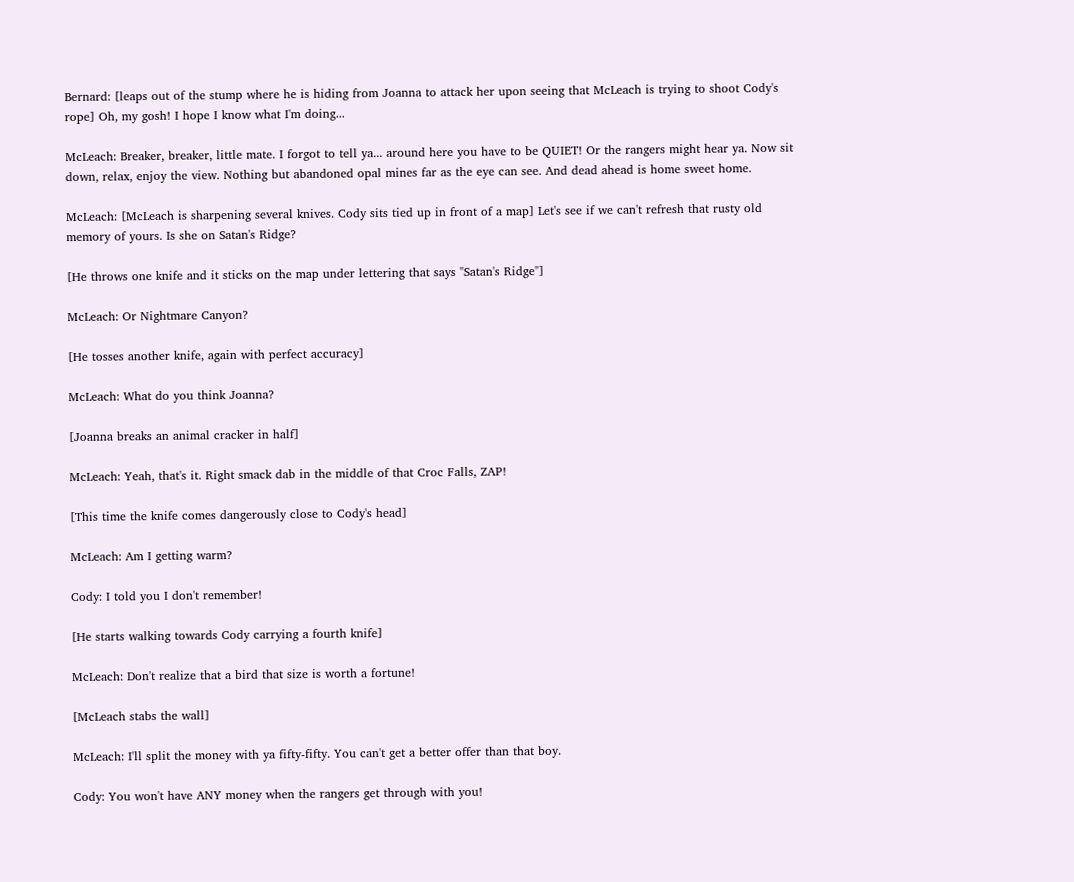Bernard: [leaps out of the stump where he is hiding from Joanna to attack her upon seeing that McLeach is trying to shoot Cody's rope] Oh, my gosh! I hope I know what I'm doing...

McLeach: Breaker, breaker, little mate. I forgot to tell ya... around here you have to be QUIET! Or the rangers might hear ya. Now sit down, relax, enjoy the view. Nothing but abandoned opal mines far as the eye can see. And dead ahead is home sweet home.

McLeach: [McLeach is sharpening several knives. Cody sits tied up in front of a map] Let's see if we can't refresh that rusty old memory of yours. Is she on Satan's Ridge?

[He throws one knife and it sticks on the map under lettering that says "Satan's Ridge"]

McLeach: Or Nightmare Canyon?

[He tosses another knife, again with perfect accuracy]

McLeach: What do you think Joanna?

[Joanna breaks an animal cracker in half]

McLeach: Yeah, that's it. Right smack dab in the middle of that Croc Falls, ZAP!

[This time the knife comes dangerously close to Cody's head]

McLeach: Am I getting warm?

Cody: I told you I don't remember!

[He starts walking towards Cody carrying a fourth knife]

McLeach: Don't realize that a bird that size is worth a fortune!

[McLeach stabs the wall]

McLeach: I'll split the money with ya fifty-fifty. You can't get a better offer than that boy.

Cody: You won't have ANY money when the rangers get through with you!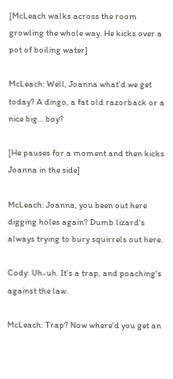[McLeach walks across the room growling the whole way. He kicks over a pot of boiling water]

McLeach: Well, Joanna what'd we get today? A dingo, a fat old razorback or a nice big... boy?

[He pauses for a moment and then kicks Joanna in the side]

McLeach: Joanna, you been out here digging holes again? Dumb lizard's always trying to bury squirrels out here.

Cody: Uh-uh. It's a trap, and poaching's against the law.

McLeach: Trap? Now where'd you get an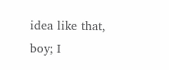idea like that, boy; I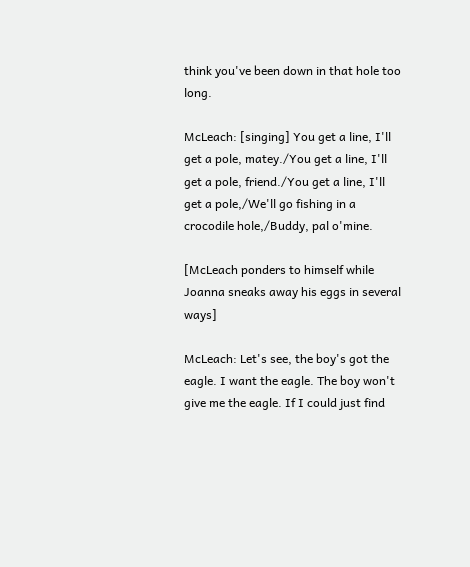think you've been down in that hole too long.

McLeach: [singing] You get a line, I'll get a pole, matey./You get a line, I'll get a pole, friend./You get a line, I'll get a pole,/We'll go fishing in a crocodile hole,/Buddy, pal o'mine.

[McLeach ponders to himself while Joanna sneaks away his eggs in several ways]

McLeach: Let's see, the boy's got the eagle. I want the eagle. The boy won't give me the eagle. If I could just find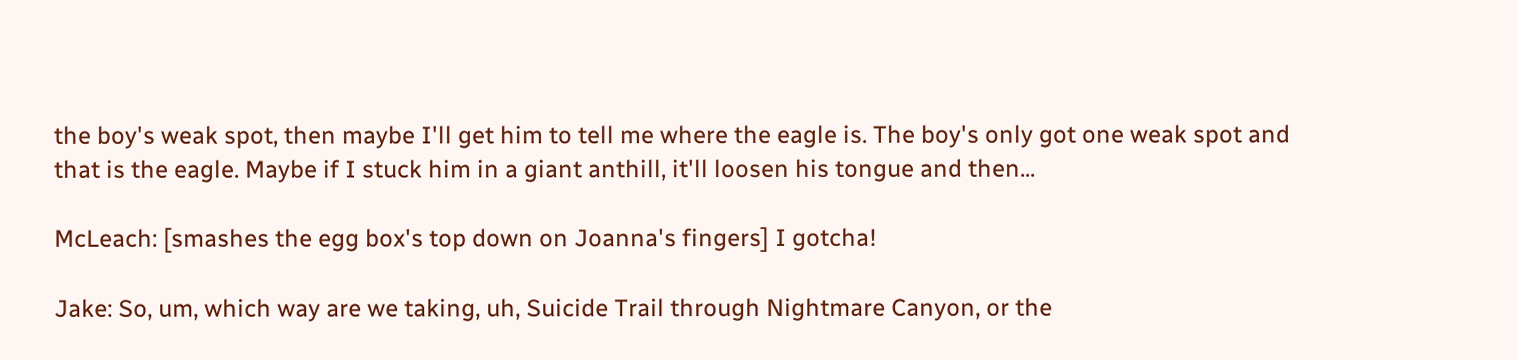the boy's weak spot, then maybe I'll get him to tell me where the eagle is. The boy's only got one weak spot and that is the eagle. Maybe if I stuck him in a giant anthill, it'll loosen his tongue and then...

McLeach: [smashes the egg box's top down on Joanna's fingers] I gotcha!

Jake: So, um, which way are we taking, uh, Suicide Trail through Nightmare Canyon, or the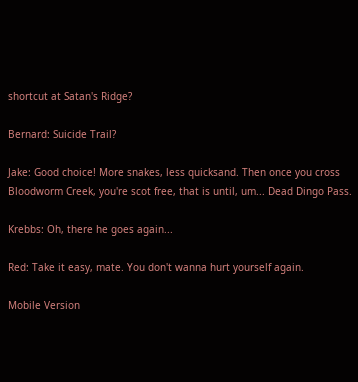shortcut at Satan's Ridge?

Bernard: Suicide Trail?

Jake: Good choice! More snakes, less quicksand. Then once you cross Bloodworm Creek, you're scot free, that is until, um... Dead Dingo Pass.

Krebbs: Oh, there he goes again...

Red: Take it easy, mate. You don't wanna hurt yourself again.

Mobile Version